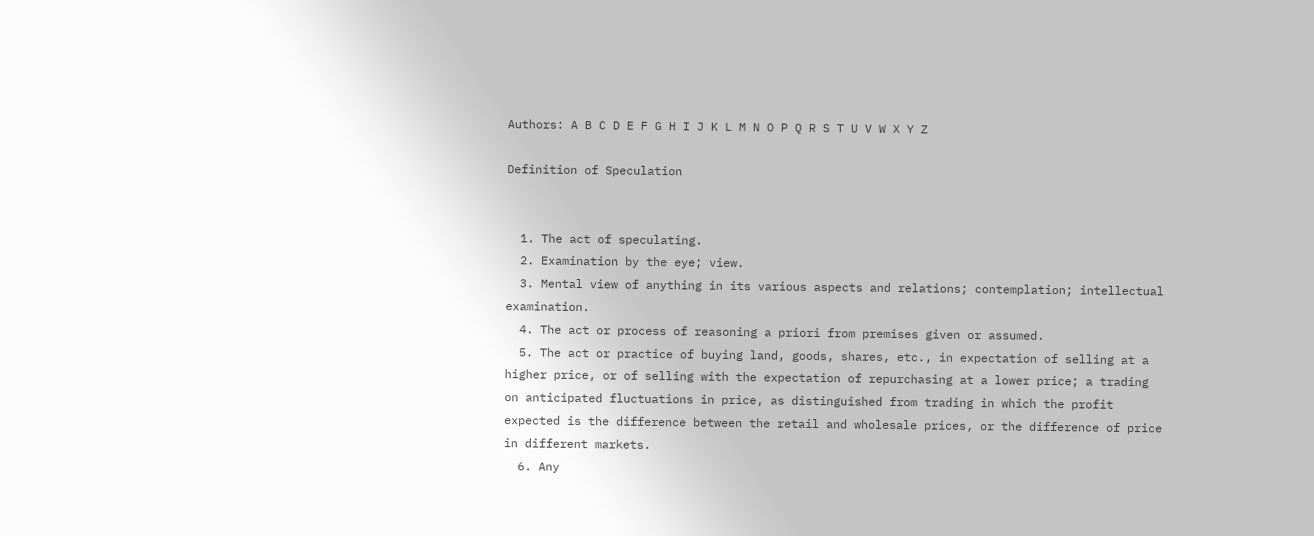Authors: A B C D E F G H I J K L M N O P Q R S T U V W X Y Z

Definition of Speculation


  1. The act of speculating.
  2. Examination by the eye; view.
  3. Mental view of anything in its various aspects and relations; contemplation; intellectual examination.
  4. The act or process of reasoning a priori from premises given or assumed.
  5. The act or practice of buying land, goods, shares, etc., in expectation of selling at a higher price, or of selling with the expectation of repurchasing at a lower price; a trading on anticipated fluctuations in price, as distinguished from trading in which the profit expected is the difference between the retail and wholesale prices, or the difference of price in different markets.
  6. Any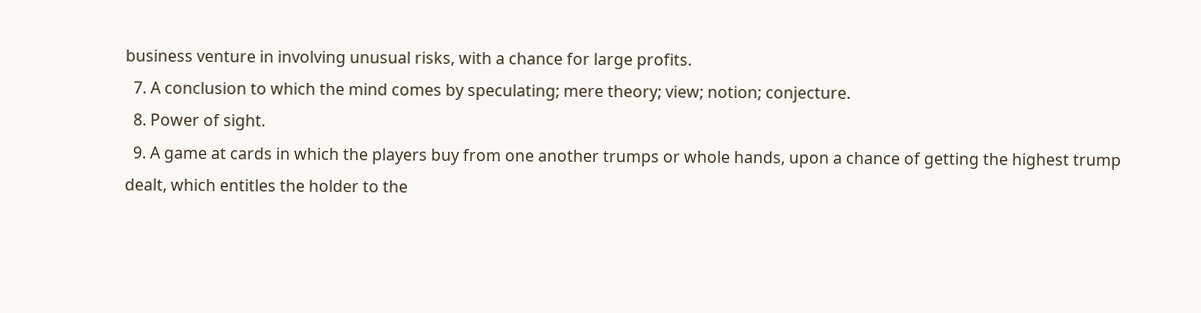business venture in involving unusual risks, with a chance for large profits.
  7. A conclusion to which the mind comes by speculating; mere theory; view; notion; conjecture.
  8. Power of sight.
  9. A game at cards in which the players buy from one another trumps or whole hands, upon a chance of getting the highest trump dealt, which entitles the holder to the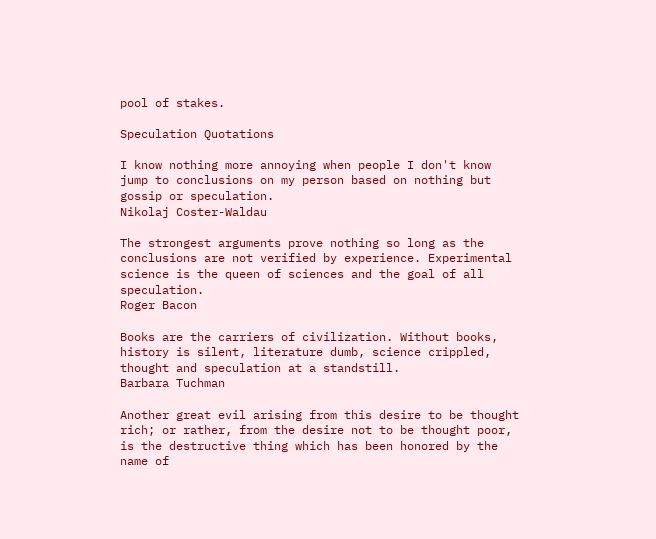pool of stakes.

Speculation Quotations

I know nothing more annoying when people I don't know jump to conclusions on my person based on nothing but gossip or speculation.
Nikolaj Coster-Waldau

The strongest arguments prove nothing so long as the conclusions are not verified by experience. Experimental science is the queen of sciences and the goal of all speculation.
Roger Bacon

Books are the carriers of civilization. Without books, history is silent, literature dumb, science crippled, thought and speculation at a standstill.
Barbara Tuchman

Another great evil arising from this desire to be thought rich; or rather, from the desire not to be thought poor, is the destructive thing which has been honored by the name of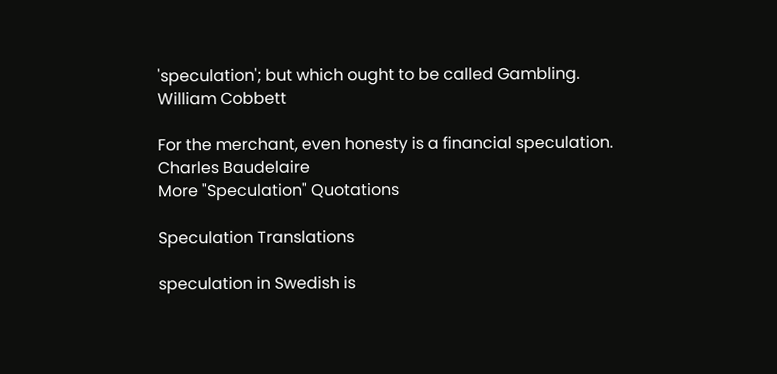'speculation'; but which ought to be called Gambling.
William Cobbett

For the merchant, even honesty is a financial speculation.
Charles Baudelaire
More "Speculation" Quotations

Speculation Translations

speculation in Swedish is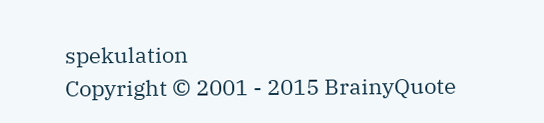spekulation
Copyright © 2001 - 2015 BrainyQuote